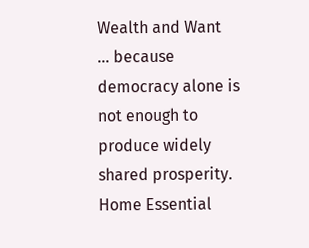Wealth and Want
... because democracy alone is not enough to produce widely shared prosperity.
Home Essential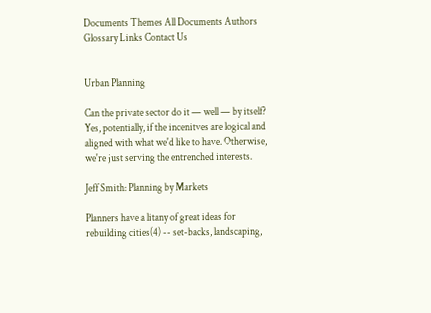Documents Themes All Documents Authors Glossary Links Contact Us


Urban Planning

Can the private sector do it — well — by itself? Yes, potentially, if the incenitves are logical and aligned with what we'd like to have. Otherwise, we're just serving the entrenched interests.

Jeff Smith: Planning by Markets

Planners have a litany of great ideas for rebuilding cities(4) -- set-backs, landscaping,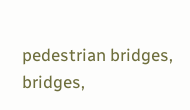pedestrian bridges, bridges,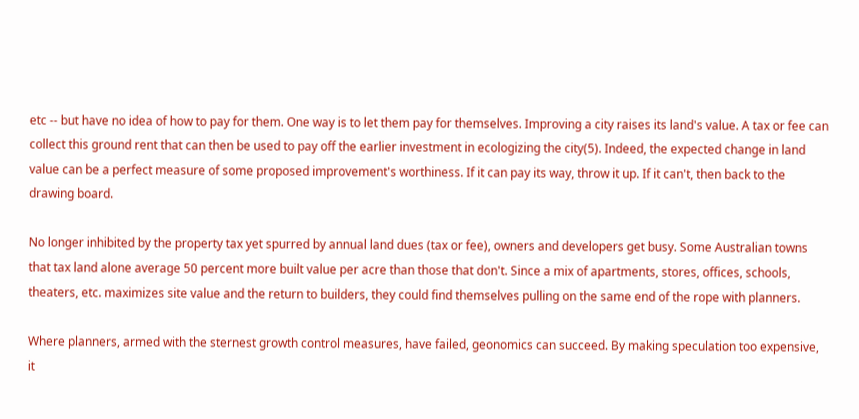etc -- but have no idea of how to pay for them. One way is to let them pay for themselves. Improving a city raises its land's value. A tax or fee can collect this ground rent that can then be used to pay off the earlier investment in ecologizing the city(5). Indeed, the expected change in land value can be a perfect measure of some proposed improvement's worthiness. If it can pay its way, throw it up. If it can't, then back to the drawing board.

No longer inhibited by the property tax yet spurred by annual land dues (tax or fee), owners and developers get busy. Some Australian towns that tax land alone average 50 percent more built value per acre than those that don't. Since a mix of apartments, stores, offices, schools, theaters, etc. maximizes site value and the return to builders, they could find themselves pulling on the same end of the rope with planners.

Where planners, armed with the sternest growth control measures, have failed, geonomics can succeed. By making speculation too expensive, it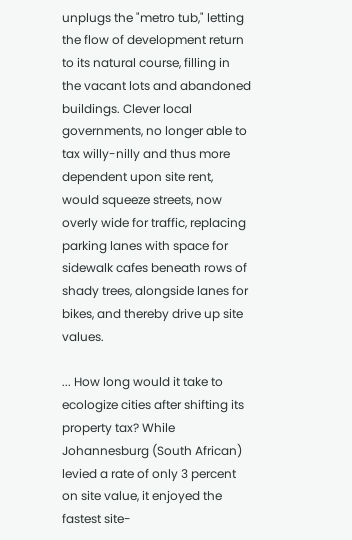unplugs the "metro tub," letting the flow of development return to its natural course, filling in the vacant lots and abandoned buildings. Clever local governments, no longer able to tax willy-nilly and thus more dependent upon site rent, would squeeze streets, now overly wide for traffic, replacing parking lanes with space for sidewalk cafes beneath rows of shady trees, alongside lanes for bikes, and thereby drive up site values.

... How long would it take to ecologize cities after shifting its property tax? While Johannesburg (South African) levied a rate of only 3 percent on site value, it enjoyed the fastest site-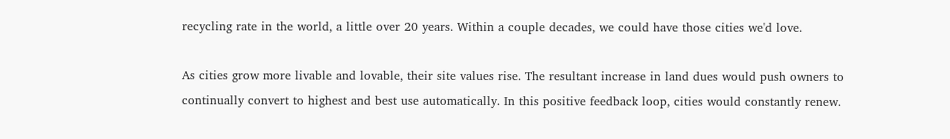recycling rate in the world, a little over 20 years. Within a couple decades, we could have those cities we'd love.

As cities grow more livable and lovable, their site values rise. The resultant increase in land dues would push owners to continually convert to highest and best use automatically. In this positive feedback loop, cities would constantly renew.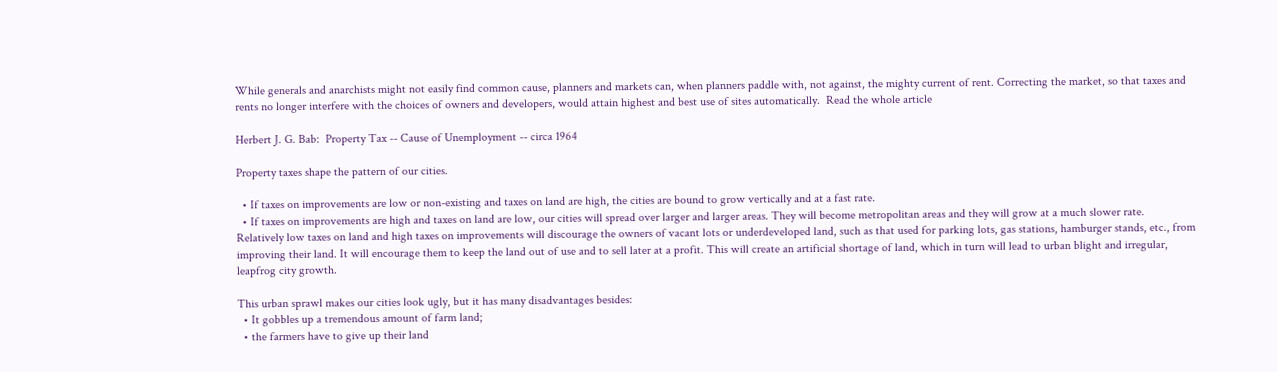While generals and anarchists might not easily find common cause, planners and markets can, when planners paddle with, not against, the mighty current of rent. Correcting the market, so that taxes and rents no longer interfere with the choices of owners and developers, would attain highest and best use of sites automatically.  Read the whole article

Herbert J. G. Bab:  Property Tax -- Cause of Unemployment -- circa 1964

Property taxes shape the pattern of our cities.

  • If taxes on improvements are low or non-existing and taxes on land are high, the cities are bound to grow vertically and at a fast rate.
  • If taxes on improvements are high and taxes on land are low, our cities will spread over larger and larger areas. They will become metropolitan areas and they will grow at a much slower rate.
Relatively low taxes on land and high taxes on improvements will discourage the owners of vacant lots or underdeveloped land, such as that used for parking lots, gas stations, hamburger stands, etc., from improving their land. It will encourage them to keep the land out of use and to sell later at a profit. This will create an artificial shortage of land, which in turn will lead to urban blight and irregular, leapfrog city growth.

This urban sprawl makes our cities look ugly, but it has many disadvantages besides:
  • It gobbles up a tremendous amount of farm land;
  • the farmers have to give up their land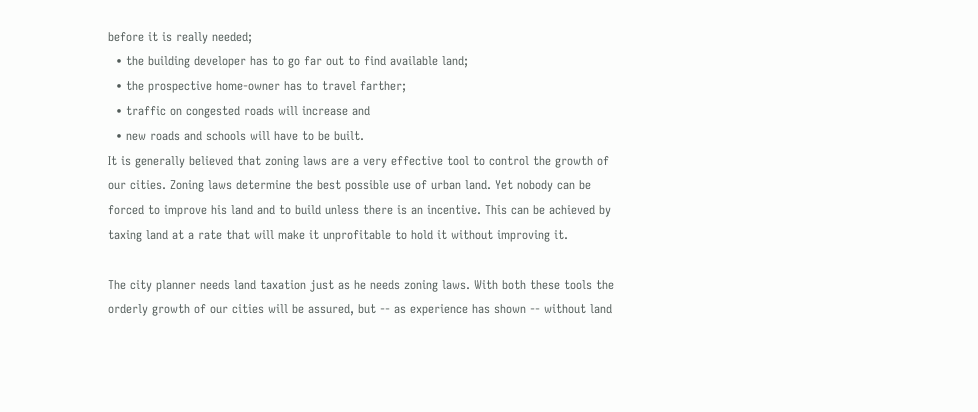before it is really needed;
  • the building developer has to go far out to find available land;
  • the prospective home-owner has to travel farther;
  • traffic on congested roads will increase and
  • new roads and schools will have to be built.
It is generally believed that zoning laws are a very effective tool to control the growth of our cities. Zoning laws determine the best possible use of urban land. Yet nobody can be forced to improve his land and to build unless there is an incentive. This can be achieved by taxing land at a rate that will make it unprofitable to hold it without improving it.

The city planner needs land taxation just as he needs zoning laws. With both these tools the orderly growth of our cities will be assured, but -- as experience has shown -- without land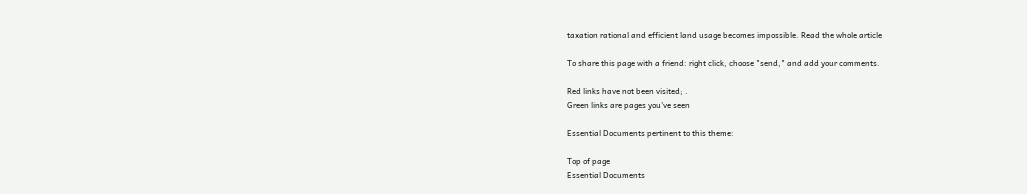taxation rational and efficient land usage becomes impossible. Read the whole article

To share this page with a friend: right click, choose "send," and add your comments.

Red links have not been visited; .
Green links are pages you've seen

Essential Documents pertinent to this theme:

Top of page
Essential Documents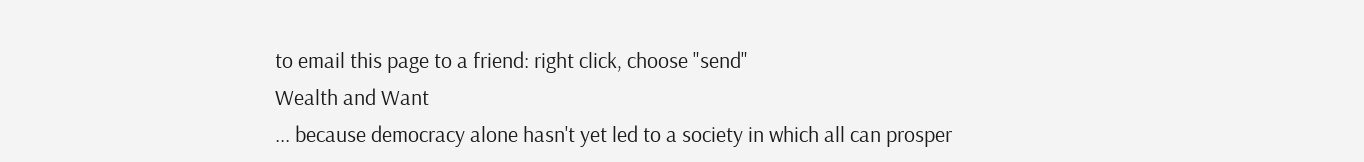to email this page to a friend: right click, choose "send"
Wealth and Want
... because democracy alone hasn't yet led to a society in which all can prosper